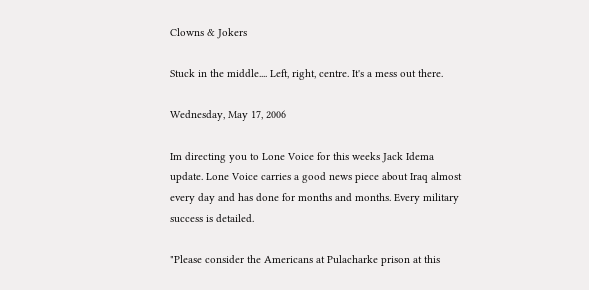Clowns & Jokers

Stuck in the middle.... Left, right, centre. It's a mess out there.

Wednesday, May 17, 2006

Im directing you to Lone Voice for this weeks Jack Idema update. Lone Voice carries a good news piece about Iraq almost every day and has done for months and months. Every military success is detailed.

"Please consider the Americans at Pulacharke prison at this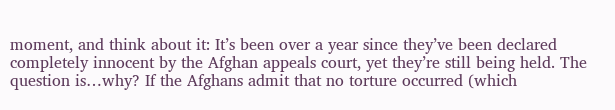moment, and think about it: It’s been over a year since they’ve been declared completely innocent by the Afghan appeals court, yet they’re still being held. The question is…why? If the Afghans admit that no torture occurred (which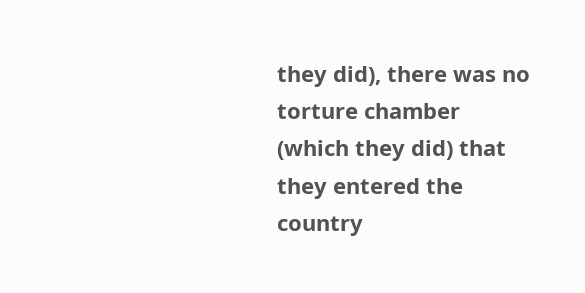they did), there was no torture chamber (which they did) that they entered the country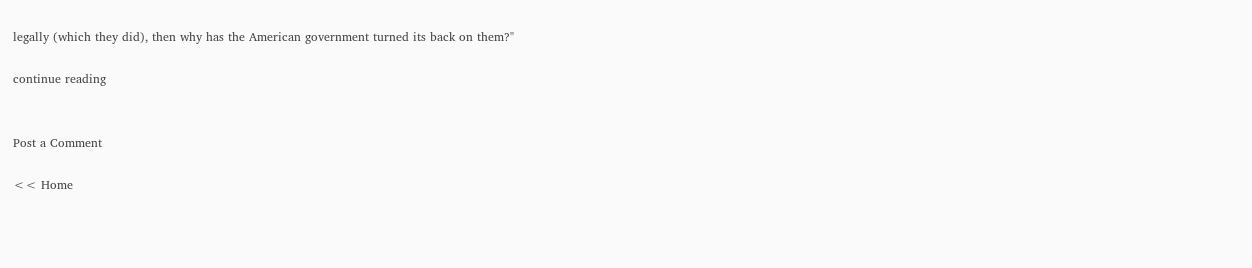legally (which they did), then why has the American government turned its back on them?"

continue reading


Post a Comment

<< Home